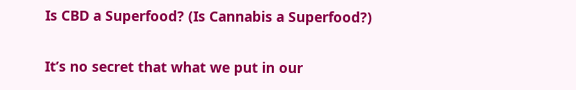Is CBD a Superfood? (Is Cannabis a Superfood?)

It’s no secret that what we put in our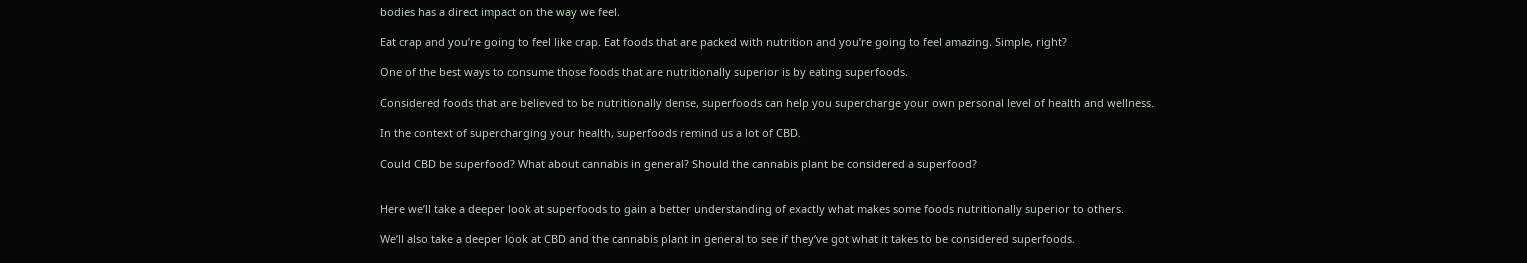bodies has a direct impact on the way we feel.

Eat crap and you’re going to feel like crap. Eat foods that are packed with nutrition and you’re going to feel amazing. Simple, right?

One of the best ways to consume those foods that are nutritionally superior is by eating superfoods.

Considered foods that are believed to be nutritionally dense, superfoods can help you supercharge your own personal level of health and wellness.

In the context of supercharging your health, superfoods remind us a lot of CBD.

Could CBD be superfood? What about cannabis in general? Should the cannabis plant be considered a superfood?


Here we’ll take a deeper look at superfoods to gain a better understanding of exactly what makes some foods nutritionally superior to others.

We’ll also take a deeper look at CBD and the cannabis plant in general to see if they’ve got what it takes to be considered superfoods.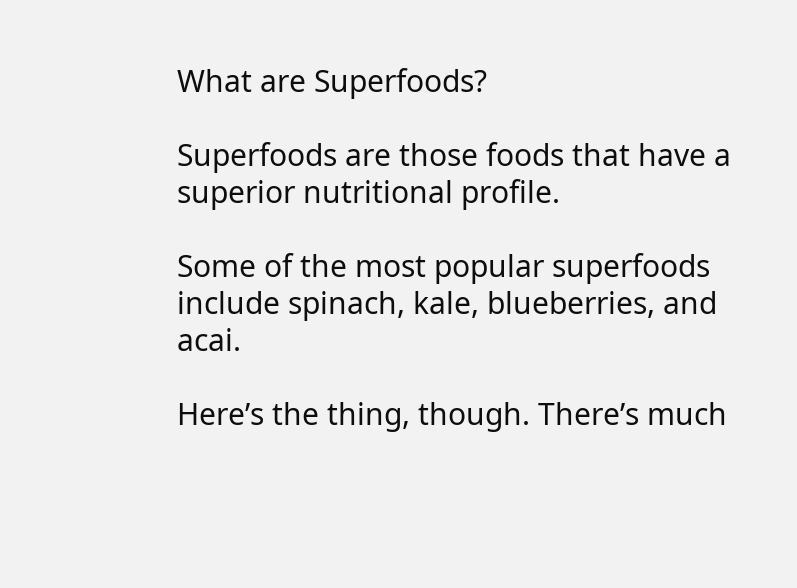What are Superfoods?

Superfoods are those foods that have a superior nutritional profile.

Some of the most popular superfoods include spinach, kale, blueberries, and acai.

Here’s the thing, though. There’s much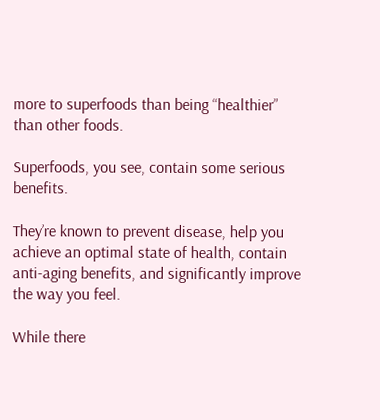more to superfoods than being “healthier” than other foods.

Superfoods, you see, contain some serious benefits.

They’re known to prevent disease, help you achieve an optimal state of health, contain anti-aging benefits, and significantly improve the way you feel.

While there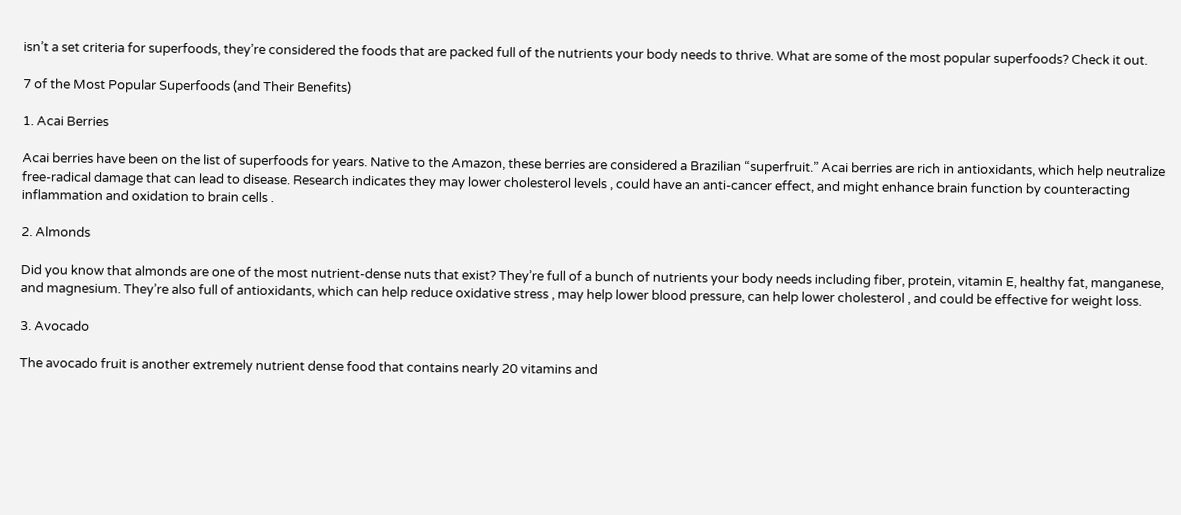isn’t a set criteria for superfoods, they’re considered the foods that are packed full of the nutrients your body needs to thrive. What are some of the most popular superfoods? Check it out.

7 of the Most Popular Superfoods (and Their Benefits)

1. Acai Berries

Acai berries have been on the list of superfoods for years. Native to the Amazon, these berries are considered a Brazilian “superfruit.” Acai berries are rich in antioxidants, which help neutralize free-radical damage that can lead to disease. Research indicates they may lower cholesterol levels , could have an anti-cancer effect, and might enhance brain function by counteracting inflammation and oxidation to brain cells .

2. Almonds

Did you know that almonds are one of the most nutrient-dense nuts that exist? They’re full of a bunch of nutrients your body needs including fiber, protein, vitamin E, healthy fat, manganese, and magnesium. They’re also full of antioxidants, which can help reduce oxidative stress , may help lower blood pressure, can help lower cholesterol , and could be effective for weight loss.

3. Avocado

The avocado fruit is another extremely nutrient dense food that contains nearly 20 vitamins and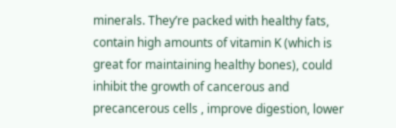minerals. They’re packed with healthy fats, contain high amounts of vitamin K (which is great for maintaining healthy bones), could inhibit the growth of cancerous and precancerous cells , improve digestion, lower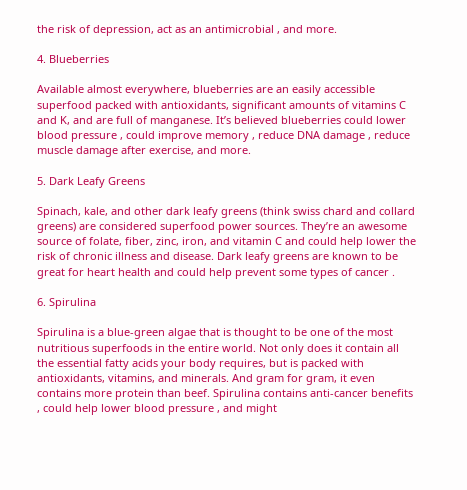the risk of depression, act as an antimicrobial , and more.

4. Blueberries

Available almost everywhere, blueberries are an easily accessible superfood packed with antioxidants, significant amounts of vitamins C and K, and are full of manganese. It’s believed blueberries could lower blood pressure , could improve memory , reduce DNA damage , reduce muscle damage after exercise, and more.

5. Dark Leafy Greens

Spinach, kale, and other dark leafy greens (think swiss chard and collard greens) are considered superfood power sources. They’re an awesome source of folate, fiber, zinc, iron, and vitamin C and could help lower the risk of chronic illness and disease. Dark leafy greens are known to be great for heart health and could help prevent some types of cancer .

6. Spirulina

Spirulina is a blue-green algae that is thought to be one of the most nutritious superfoods in the entire world. Not only does it contain all the essential fatty acids your body requires, but is packed with antioxidants, vitamins, and minerals. And gram for gram, it even contains more protein than beef. Spirulina contains anti-cancer benefits , could help lower blood pressure , and might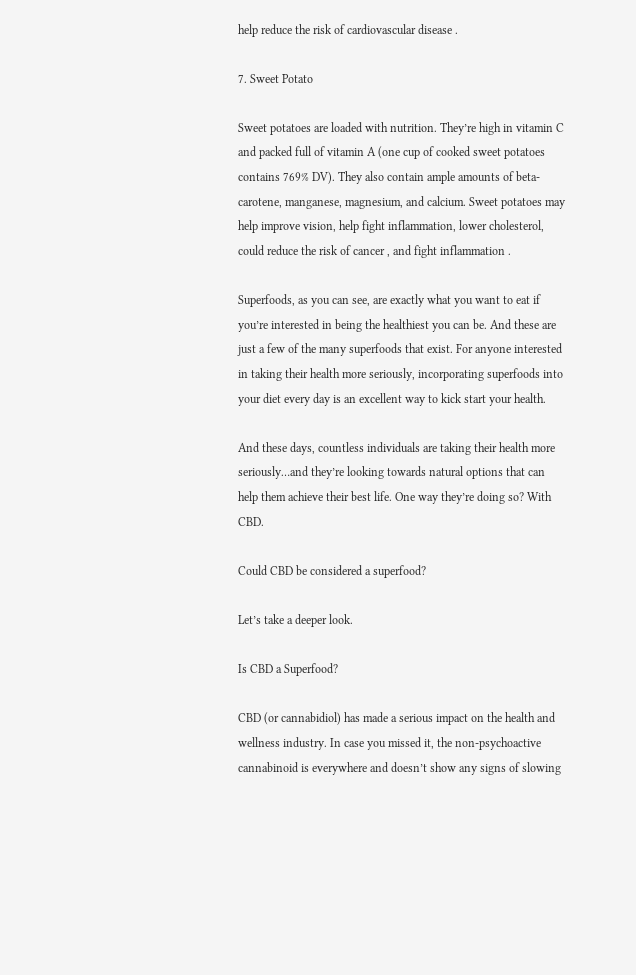help reduce the risk of cardiovascular disease .

7. Sweet Potato

Sweet potatoes are loaded with nutrition. They’re high in vitamin C and packed full of vitamin A (one cup of cooked sweet potatoes contains 769% DV). They also contain ample amounts of beta-carotene, manganese, magnesium, and calcium. Sweet potatoes may help improve vision, help fight inflammation, lower cholesterol, could reduce the risk of cancer , and fight inflammation .

Superfoods, as you can see, are exactly what you want to eat if you’re interested in being the healthiest you can be. And these are just a few of the many superfoods that exist. For anyone interested in taking their health more seriously, incorporating superfoods into your diet every day is an excellent way to kick start your health.

And these days, countless individuals are taking their health more seriously…and they’re looking towards natural options that can help them achieve their best life. One way they’re doing so? With CBD.

Could CBD be considered a superfood?

Let’s take a deeper look.

Is CBD a Superfood?

CBD (or cannabidiol) has made a serious impact on the health and wellness industry. In case you missed it, the non-psychoactive cannabinoid is everywhere and doesn’t show any signs of slowing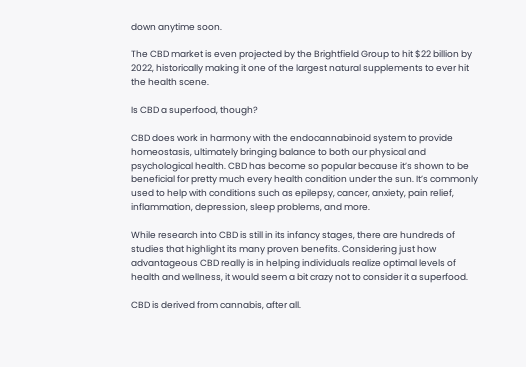down anytime soon.

The CBD market is even projected by the Brightfield Group to hit $22 billion by 2022, historically making it one of the largest natural supplements to ever hit the health scene.

Is CBD a superfood, though?

CBD does work in harmony with the endocannabinoid system to provide homeostasis, ultimately bringing balance to both our physical and psychological health. CBD has become so popular because it’s shown to be beneficial for pretty much every health condition under the sun. It’s commonly used to help with conditions such as epilepsy, cancer, anxiety, pain relief, inflammation, depression, sleep problems, and more.

While research into CBD is still in its infancy stages, there are hundreds of studies that highlight its many proven benefits. Considering just how advantageous CBD really is in helping individuals realize optimal levels of health and wellness, it would seem a bit crazy not to consider it a superfood.

CBD is derived from cannabis, after all.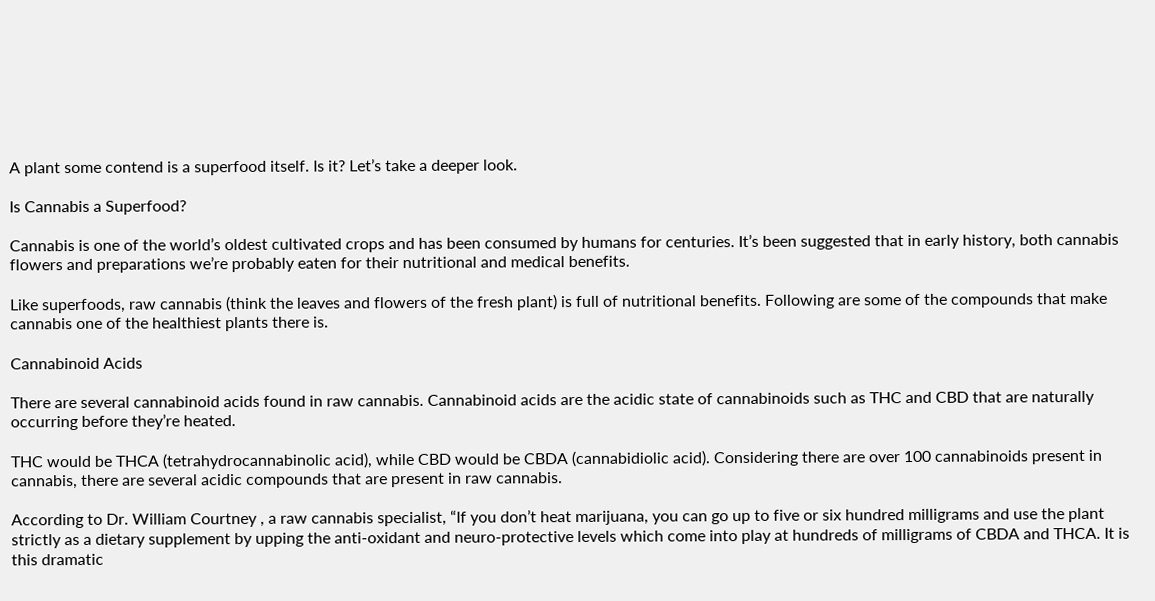A plant some contend is a superfood itself. Is it? Let’s take a deeper look.

Is Cannabis a Superfood?

Cannabis is one of the world’s oldest cultivated crops and has been consumed by humans for centuries. It’s been suggested that in early history, both cannabis flowers and preparations we’re probably eaten for their nutritional and medical benefits.

Like superfoods, raw cannabis (think the leaves and flowers of the fresh plant) is full of nutritional benefits. Following are some of the compounds that make cannabis one of the healthiest plants there is.

Cannabinoid Acids

There are several cannabinoid acids found in raw cannabis. Cannabinoid acids are the acidic state of cannabinoids such as THC and CBD that are naturally occurring before they’re heated.

THC would be THCA (tetrahydrocannabinolic acid), while CBD would be CBDA (cannabidiolic acid). Considering there are over 100 cannabinoids present in cannabis, there are several acidic compounds that are present in raw cannabis.

According to Dr. William Courtney , a raw cannabis specialist, “If you don’t heat marijuana, you can go up to five or six hundred milligrams and use the plant strictly as a dietary supplement by upping the anti-oxidant and neuro-protective levels which come into play at hundreds of milligrams of CBDA and THCA. It is this dramatic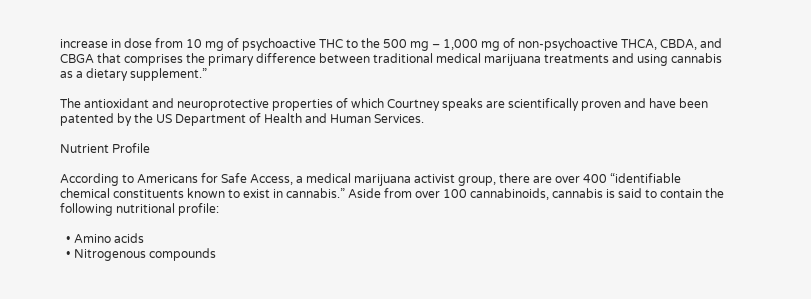increase in dose from 10 mg of psychoactive THC to the 500 mg – 1,000 mg of non-psychoactive THCA, CBDA, and CBGA that comprises the primary difference between traditional medical marijuana treatments and using cannabis as a dietary supplement.”

The antioxidant and neuroprotective properties of which Courtney speaks are scientifically proven and have been patented by the US Department of Health and Human Services.

Nutrient Profile

According to Americans for Safe Access, a medical marijuana activist group, there are over 400 “identifiable chemical constituents known to exist in cannabis.” Aside from over 100 cannabinoids, cannabis is said to contain the following nutritional profile:

  • Amino acids
  • Nitrogenous compounds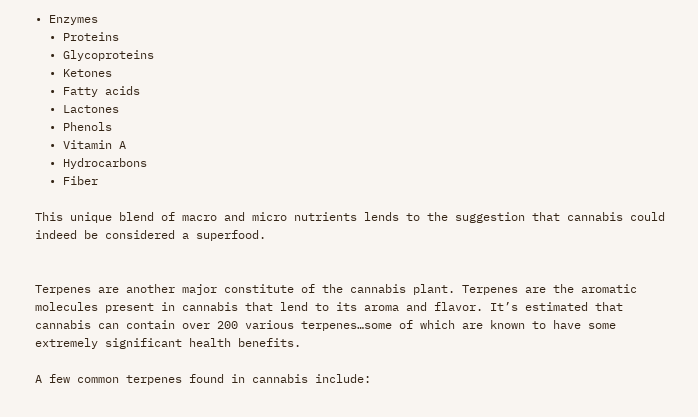• Enzymes
  • Proteins
  • Glycoproteins
  • Ketones
  • Fatty acids
  • Lactones
  • Phenols
  • Vitamin A
  • Hydrocarbons
  • Fiber

This unique blend of macro and micro nutrients lends to the suggestion that cannabis could indeed be considered a superfood.


Terpenes are another major constitute of the cannabis plant. Terpenes are the aromatic molecules present in cannabis that lend to its aroma and flavor. It’s estimated that cannabis can contain over 200 various terpenes…some of which are known to have some extremely significant health benefits.

A few common terpenes found in cannabis include: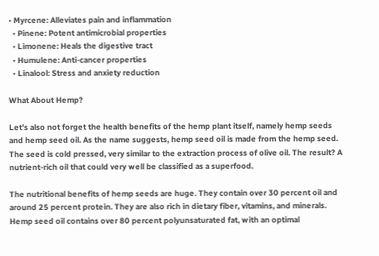• Myrcene: Alleviates pain and inflammation
  • Pinene: Potent antimicrobial properties
  • Limonene: Heals the digestive tract
  • Humulene: Anti-cancer properties
  • Linalool: Stress and anxiety reduction

What About Hemp?

Let’s also not forget the health benefits of the hemp plant itself, namely hemp seeds and hemp seed oil. As the name suggests, hemp seed oil is made from the hemp seed. The seed is cold pressed, very similar to the extraction process of olive oil. The result? A nutrient-rich oil that could very well be classified as a superfood.

The nutritional benefits of hemp seeds are huge. They contain over 30 percent oil and around 25 percent protein. They are also rich in dietary fiber, vitamins, and minerals. Hemp seed oil contains over 80 percent polyunsaturated fat, with an optimal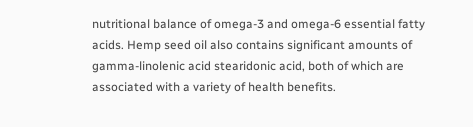nutritional balance of omega-3 and omega-6 essential fatty acids. Hemp seed oil also contains significant amounts of gamma-linolenic acid stearidonic acid, both of which are associated with a variety of health benefits.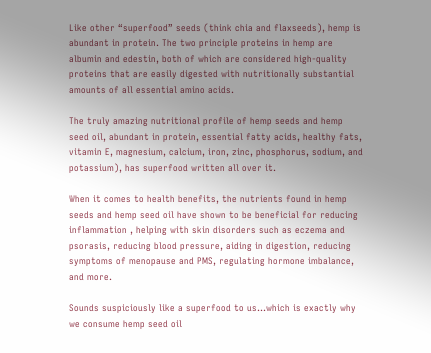Like other “superfood” seeds (think chia and flaxseeds), hemp is abundant in protein. The two principle proteins in hemp are albumin and edestin, both of which are considered high-quality proteins that are easily digested with nutritionally substantial amounts of all essential amino acids.

The truly amazing nutritional profile of hemp seeds and hemp seed oil, abundant in protein, essential fatty acids, healthy fats, vitamin E, magnesium, calcium, iron, zinc, phosphorus, sodium, and potassium), has superfood written all over it.

When it comes to health benefits, the nutrients found in hemp seeds and hemp seed oil have shown to be beneficial for reducing inflammation , helping with skin disorders such as eczema and psorasis, reducing blood pressure, aiding in digestion, reducing symptoms of menopause and PMS, regulating hormone imbalance, and more.

Sounds suspiciously like a superfood to us…which is exactly why we consume hemp seed oil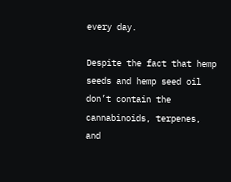every day.

Despite the fact that hemp seeds and hemp seed oil don’t contain the cannabinoids, terpenes, and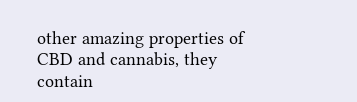other amazing properties of CBD and cannabis, they contain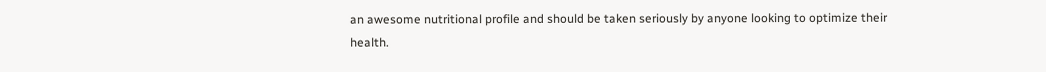an awesome nutritional profile and should be taken seriously by anyone looking to optimize their health.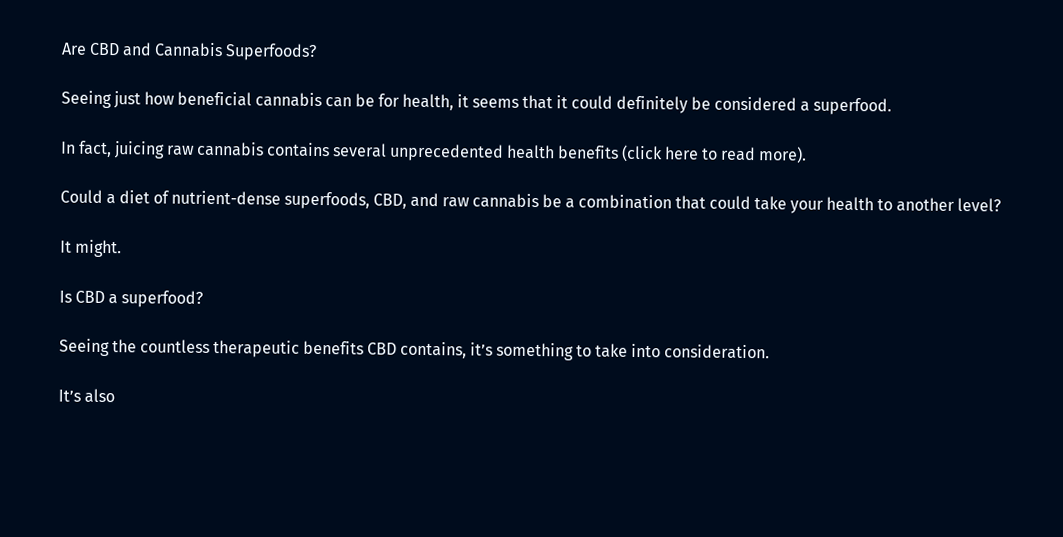Are CBD and Cannabis Superfoods?

Seeing just how beneficial cannabis can be for health, it seems that it could definitely be considered a superfood.

In fact, juicing raw cannabis contains several unprecedented health benefits (click here to read more).

Could a diet of nutrient-dense superfoods, CBD, and raw cannabis be a combination that could take your health to another level?

It might.

Is CBD a superfood?

Seeing the countless therapeutic benefits CBD contains, it’s something to take into consideration.

It’s also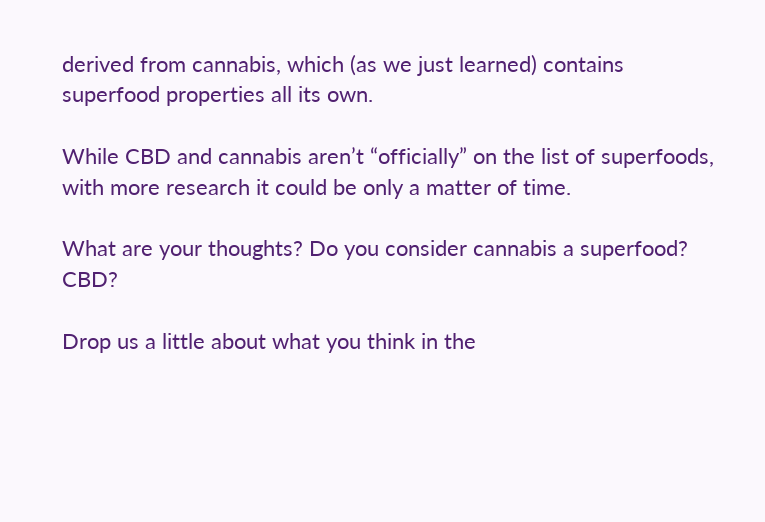derived from cannabis, which (as we just learned) contains superfood properties all its own.

While CBD and cannabis aren’t “officially” on the list of superfoods, with more research it could be only a matter of time.

What are your thoughts? Do you consider cannabis a superfood? CBD?

Drop us a little about what you think in the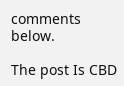comments below.

The post Is CBD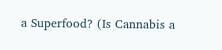a Superfood? (Is Cannabis a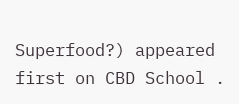Superfood?) appeared first on CBD School .